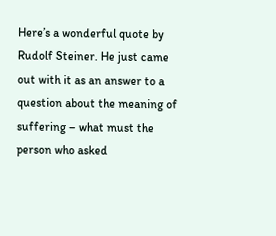Here’s a wonderful quote by Rudolf Steiner. He just came out with it as an answer to a question about the meaning of suffering – what must the person who asked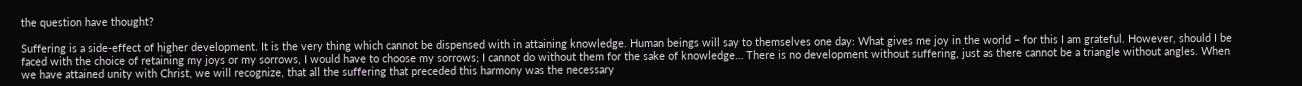the question have thought?

Suffering is a side-effect of higher development. It is the very thing which cannot be dispensed with in attaining knowledge. Human beings will say to themselves one day: What gives me joy in the world – for this I am grateful. However, should I be faced with the choice of retaining my joys or my sorrows, I would have to choose my sorrows; I cannot do without them for the sake of knowledge… There is no development without suffering, just as there cannot be a triangle without angles. When we have attained unity with Christ, we will recognize, that all the suffering that preceded this harmony was the necessary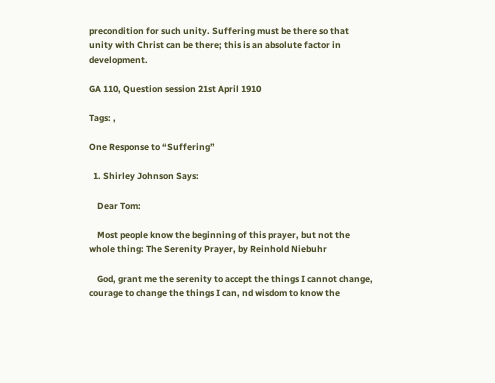precondition for such unity. Suffering must be there so that unity with Christ can be there; this is an absolute factor in development.

GA 110, Question session 21st April 1910

Tags: ,

One Response to “Suffering”

  1. Shirley Johnson Says:

    Dear Tom:

    Most people know the beginning of this prayer, but not the whole thing: The Serenity Prayer, by Reinhold Niebuhr

    God, grant me the serenity to accept the things I cannot change, courage to change the things I can, nd wisdom to know the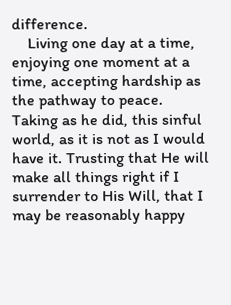difference.
    Living one day at a time, enjoying one moment at a time, accepting hardship as the pathway to peace. Taking as he did, this sinful world, as it is not as I would have it. Trusting that He will make all things right if I surrender to His Will, that I may be reasonably happy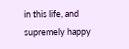in this life, and supremely happy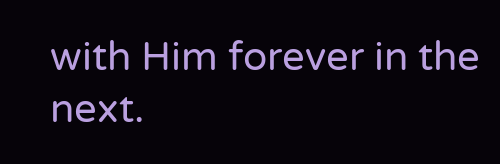with Him forever in the next.